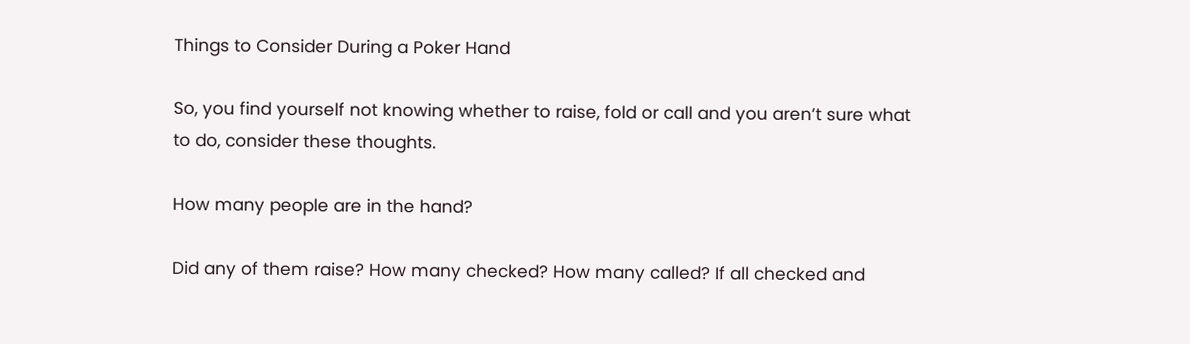Things to Consider During a Poker Hand

So, you find yourself not knowing whether to raise, fold or call and you aren’t sure what to do, consider these thoughts.

How many people are in the hand?

Did any of them raise? How many checked? How many called? If all checked and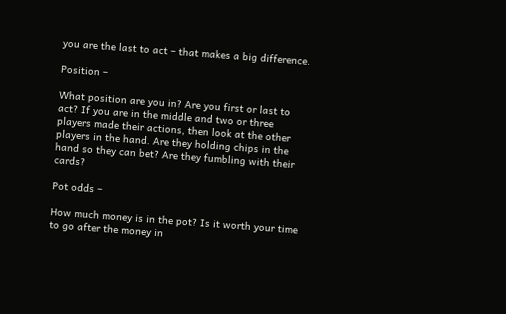you are the last to act – that makes a big difference.

Position –

What position are you in? Are you first or last to act? If you are in the middle and two or three players made their actions, then look at the other players in the hand. Are they holding chips in the hand so they can bet? Are they fumbling with their cards?

Pot odds –

How much money is in the pot? Is it worth your time to go after the money in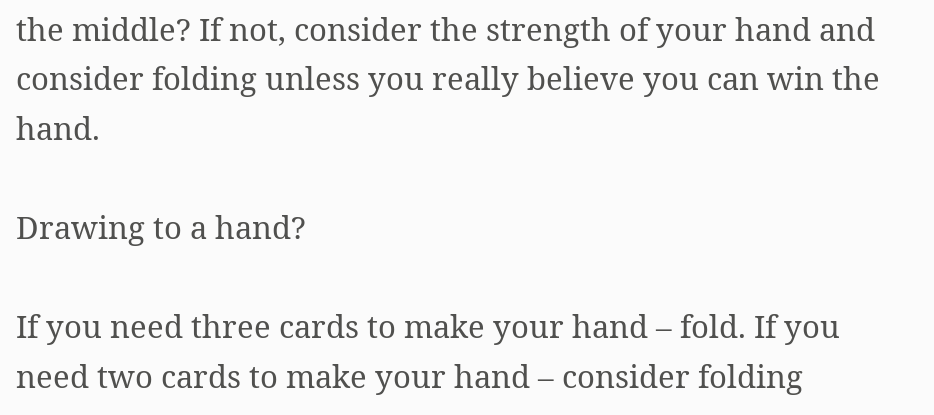the middle? If not, consider the strength of your hand and consider folding unless you really believe you can win the hand.

Drawing to a hand?

If you need three cards to make your hand – fold. If you need two cards to make your hand – consider folding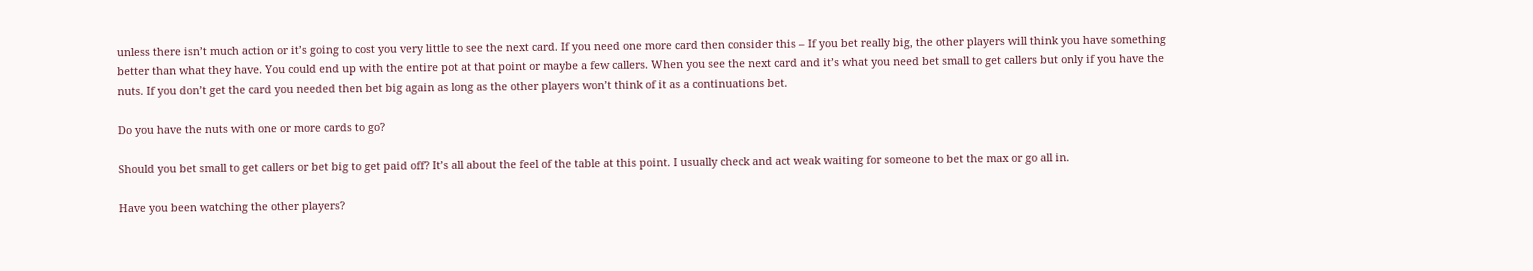unless there isn’t much action or it’s going to cost you very little to see the next card. If you need one more card then consider this – If you bet really big, the other players will think you have something better than what they have. You could end up with the entire pot at that point or maybe a few callers. When you see the next card and it’s what you need bet small to get callers but only if you have the nuts. If you don’t get the card you needed then bet big again as long as the other players won’t think of it as a continuations bet.

Do you have the nuts with one or more cards to go?

Should you bet small to get callers or bet big to get paid off? It’s all about the feel of the table at this point. I usually check and act weak waiting for someone to bet the max or go all in.

Have you been watching the other players?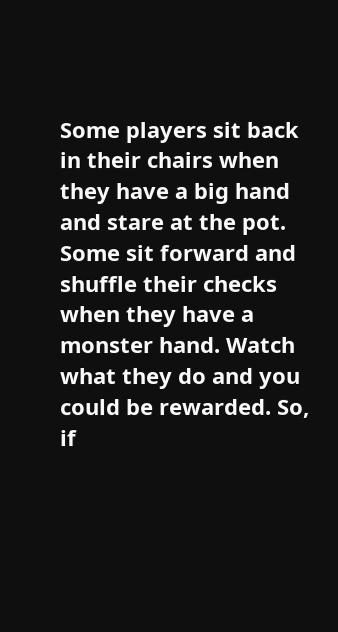Some players sit back in their chairs when they have a big hand and stare at the pot. Some sit forward and shuffle their checks when they have a monster hand. Watch what they do and you could be rewarded. So, if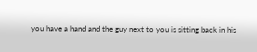you have a hand and the guy next to you is sitting back in his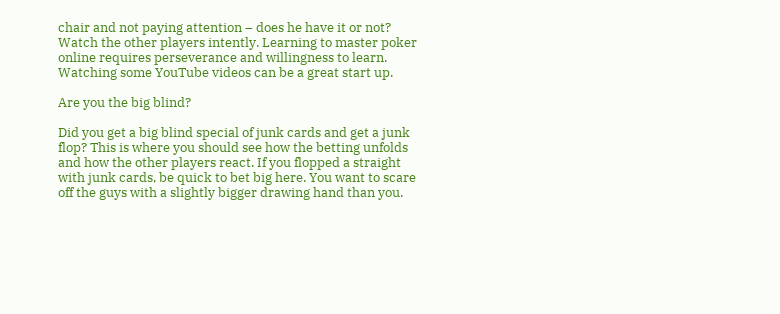chair and not paying attention – does he have it or not? Watch the other players intently. Learning to master poker online requires perseverance and willingness to learn. Watching some YouTube videos can be a great start up.

Are you the big blind?

Did you get a big blind special of junk cards and get a junk flop? This is where you should see how the betting unfolds and how the other players react. If you flopped a straight with junk cards, be quick to bet big here. You want to scare off the guys with a slightly bigger drawing hand than you.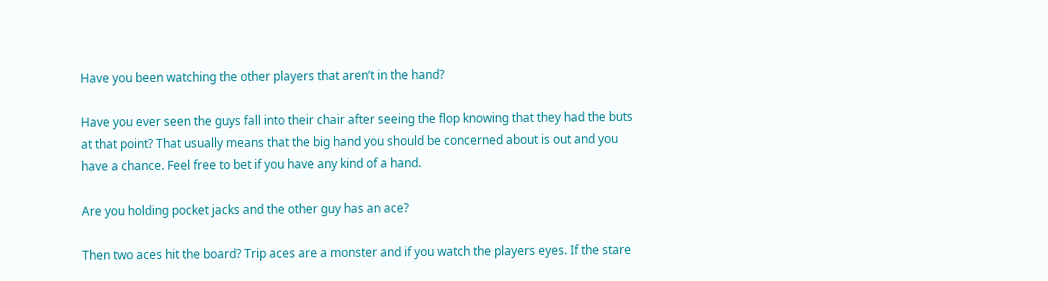Have you been watching the other players that aren’t in the hand?

Have you ever seen the guys fall into their chair after seeing the flop knowing that they had the buts at that point? That usually means that the big hand you should be concerned about is out and you have a chance. Feel free to bet if you have any kind of a hand.

Are you holding pocket jacks and the other guy has an ace?

Then two aces hit the board? Trip aces are a monster and if you watch the players eyes. If the stare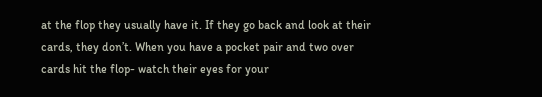at the flop they usually have it. If they go back and look at their cards, they don’t. When you have a pocket pair and two over cards hit the flop- watch their eyes for your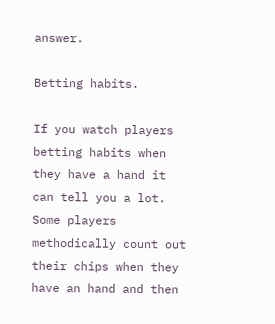answer.

Betting habits.

If you watch players betting habits when they have a hand it can tell you a lot. Some players methodically count out their chips when they have an hand and then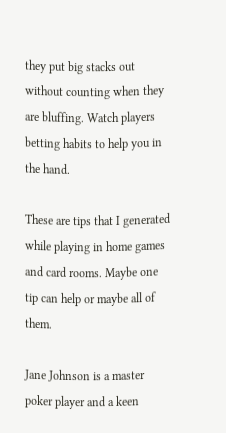they put big stacks out without counting when they are bluffing. Watch players betting habits to help you in the hand.

These are tips that I generated while playing in home games and card rooms. Maybe one tip can help or maybe all of them.

Jane Johnson is a master poker player and a keen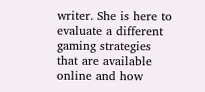writer. She is here to evaluate a different gaming strategies that are available online and how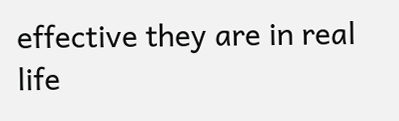effective they are in real life